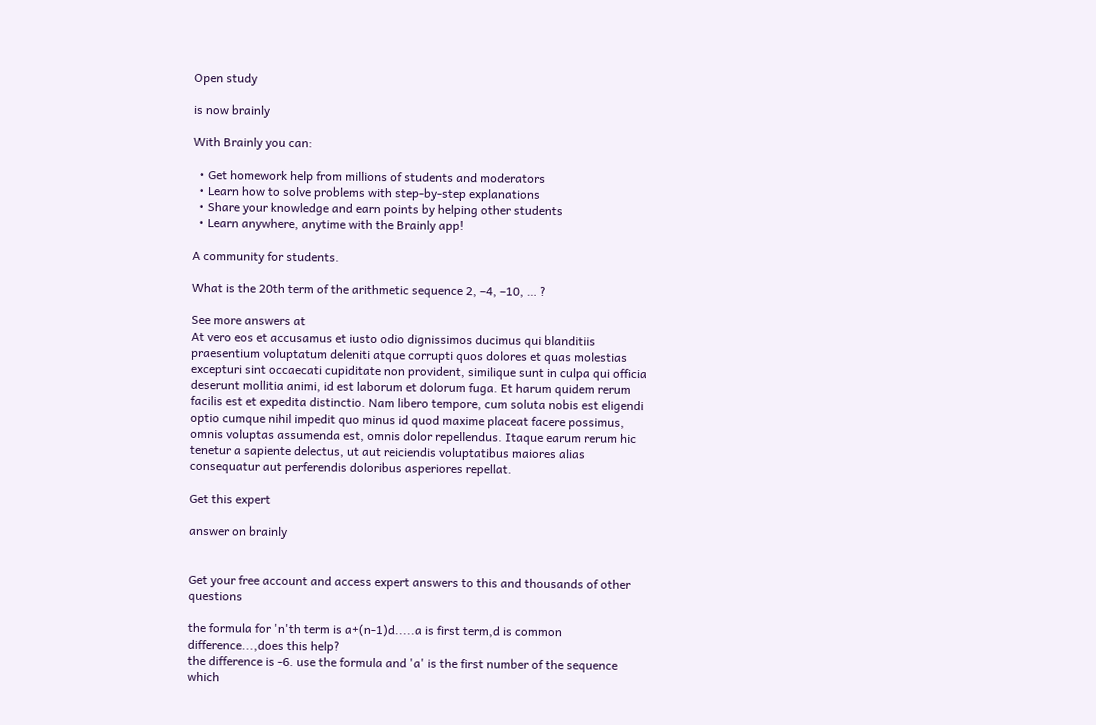Open study

is now brainly

With Brainly you can:

  • Get homework help from millions of students and moderators
  • Learn how to solve problems with step-by-step explanations
  • Share your knowledge and earn points by helping other students
  • Learn anywhere, anytime with the Brainly app!

A community for students.

What is the 20th term of the arithmetic sequence 2, –4, –10, … ?

See more answers at
At vero eos et accusamus et iusto odio dignissimos ducimus qui blanditiis praesentium voluptatum deleniti atque corrupti quos dolores et quas molestias excepturi sint occaecati cupiditate non provident, similique sunt in culpa qui officia deserunt mollitia animi, id est laborum et dolorum fuga. Et harum quidem rerum facilis est et expedita distinctio. Nam libero tempore, cum soluta nobis est eligendi optio cumque nihil impedit quo minus id quod maxime placeat facere possimus, omnis voluptas assumenda est, omnis dolor repellendus. Itaque earum rerum hic tenetur a sapiente delectus, ut aut reiciendis voluptatibus maiores alias consequatur aut perferendis doloribus asperiores repellat.

Get this expert

answer on brainly


Get your free account and access expert answers to this and thousands of other questions

the formula for 'n'th term is a+(n-1)d.....a is first term,d is common difference...,does this help?
the difference is -6. use the formula and 'a' is the first number of the sequence which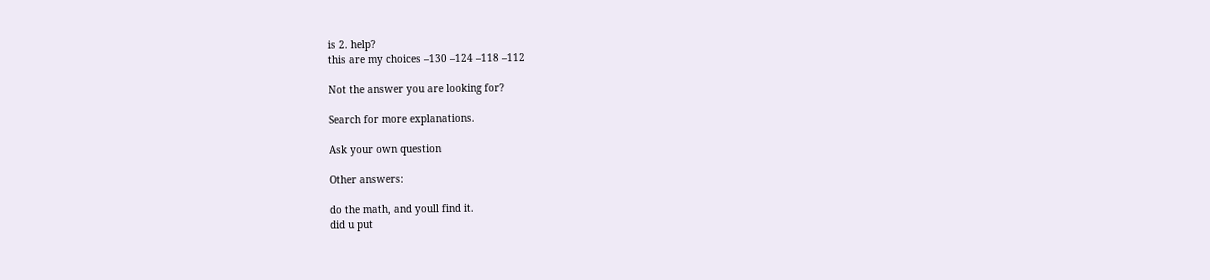is 2. help?
this are my choices –130 –124 –118 –112

Not the answer you are looking for?

Search for more explanations.

Ask your own question

Other answers:

do the math, and youll find it.
did u put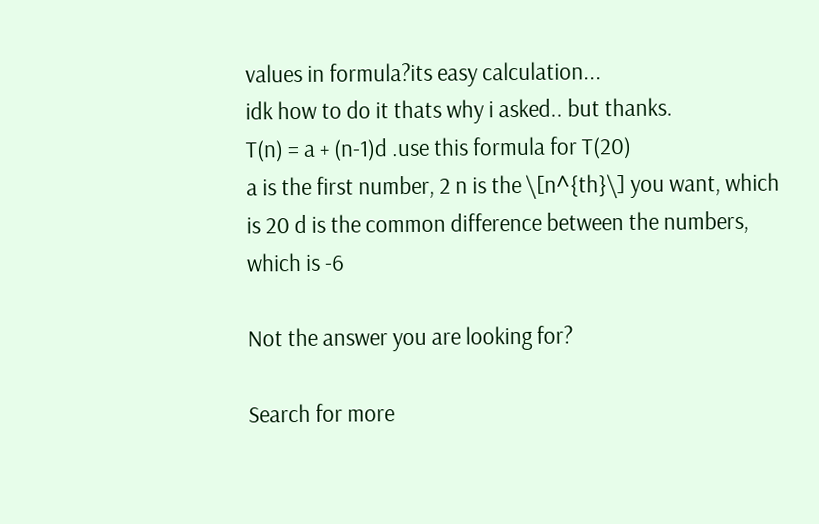values in formula?its easy calculation...
idk how to do it thats why i asked.. but thanks.
T(n) = a + (n-1)d .use this formula for T(20)
a is the first number, 2 n is the \[n^{th}\] you want, which is 20 d is the common difference between the numbers, which is -6

Not the answer you are looking for?

Search for more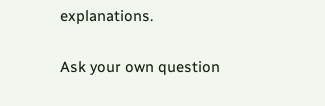explanations.

Ask your own question